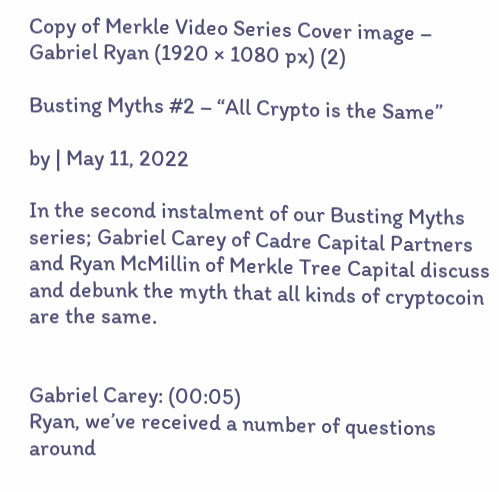Copy of Merkle Video Series Cover image – Gabriel Ryan (1920 × 1080 px) (2)

Busting Myths #2 – “All Crypto is the Same”

by | May 11, 2022

In the second instalment of our Busting Myths series; Gabriel Carey of Cadre Capital Partners and Ryan McMillin of Merkle Tree Capital discuss and debunk the myth that all kinds of cryptocoin are the same.


Gabriel Carey: (00:05)
Ryan, we’ve received a number of questions around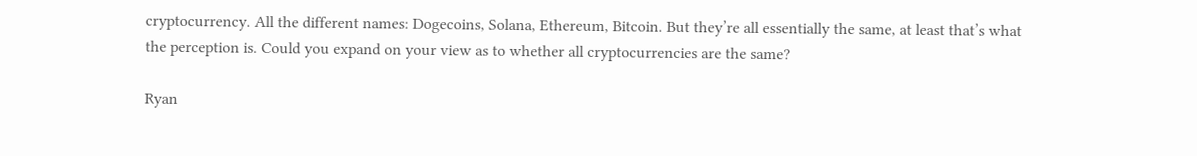cryptocurrency. All the different names: Dogecoins, Solana, Ethereum, Bitcoin. But they’re all essentially the same, at least that’s what the perception is. Could you expand on your view as to whether all cryptocurrencies are the same?

Ryan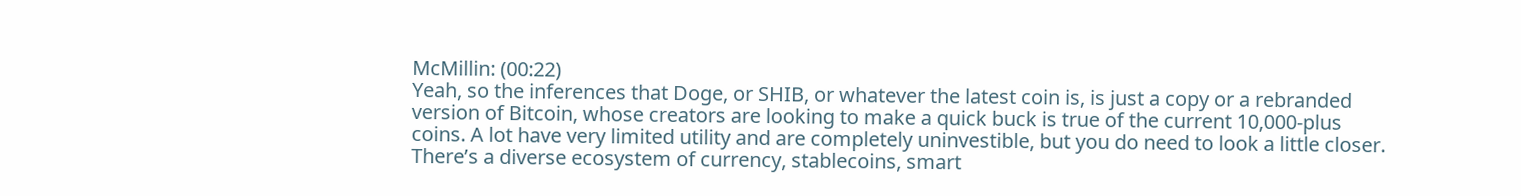McMillin: (00:22)
Yeah, so the inferences that Doge, or SHIB, or whatever the latest coin is, is just a copy or a rebranded version of Bitcoin, whose creators are looking to make a quick buck is true of the current 10,000-plus coins. A lot have very limited utility and are completely uninvestible, but you do need to look a little closer. There’s a diverse ecosystem of currency, stablecoins, smart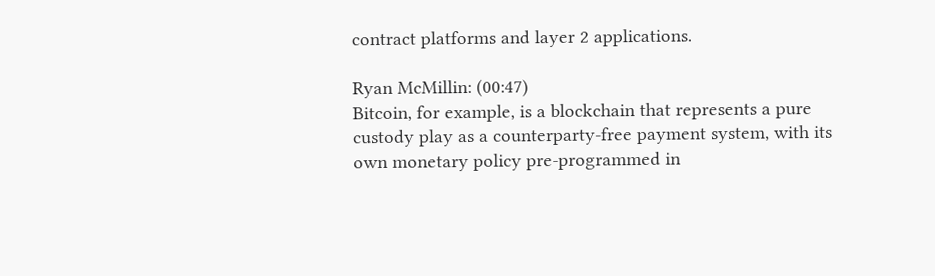contract platforms and layer 2 applications.

Ryan McMillin: (00:47)
Bitcoin, for example, is a blockchain that represents a pure custody play as a counterparty-free payment system, with its own monetary policy pre-programmed in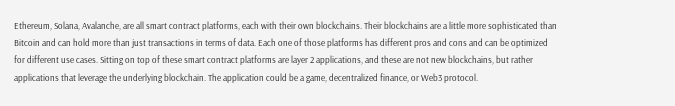Ethereum, Solana, Avalanche, are all smart contract platforms, each with their own blockchains. Their blockchains are a little more sophisticated than Bitcoin and can hold more than just transactions in terms of data. Each one of those platforms has different pros and cons and can be optimized for different use cases. Sitting on top of these smart contract platforms are layer 2 applications, and these are not new blockchains, but rather applications that leverage the underlying blockchain. The application could be a game, decentralized finance, or Web3 protocol.